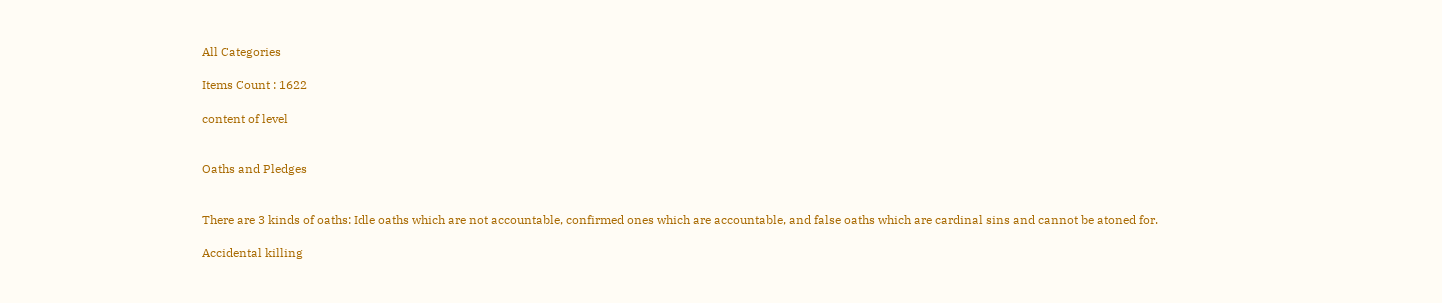All Categories

Items Count : 1622

content of level


Oaths and Pledges


There are 3 kinds of oaths: Idle oaths which are not accountable, confirmed ones which are accountable, and false oaths which are cardinal sins and cannot be atoned for.

Accidental killing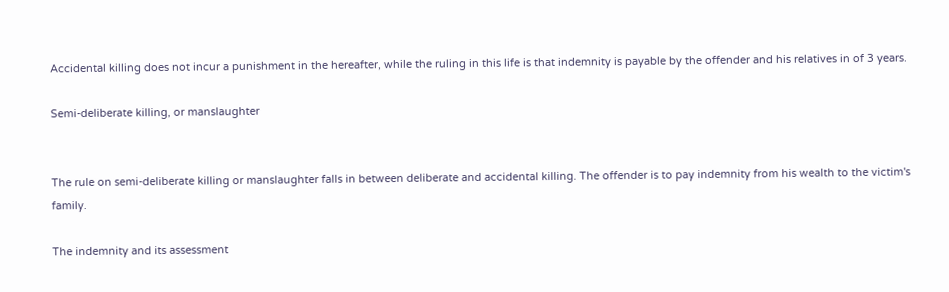Accidental killing does not incur a punishment in the hereafter, while the ruling in this life is that indemnity is payable by the offender and his relatives in of 3 years.

Semi-deliberate killing, or manslaughter


The rule on semi-deliberate killing or manslaughter falls in between deliberate and accidental killing. The offender is to pay indemnity from his wealth to the victim's family.

The indemnity and its assessment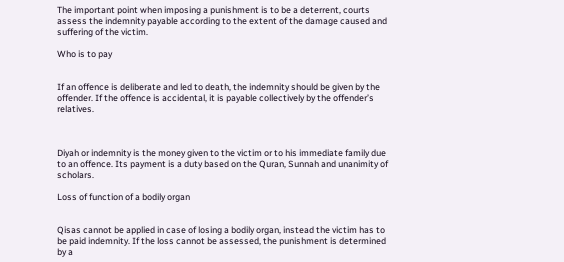The important point when imposing a punishment is to be a deterrent, courts assess the indemnity payable according to the extent of the damage caused and suffering of the victim.

Who is to pay


If an offence is deliberate and led to death, the indemnity should be given by the offender. If the offence is accidental, it is payable collectively by the offender’s relatives.



Diyah or indemnity is the money given to the victim or to his immediate family due to an offence. Its payment is a duty based on the Quran, Sunnah and unanimity of scholars.

Loss of function of a bodily organ


Qisas cannot be applied in case of losing a bodily organ, instead the victim has to be paid indemnity. If the loss cannot be assessed, the punishment is determined by a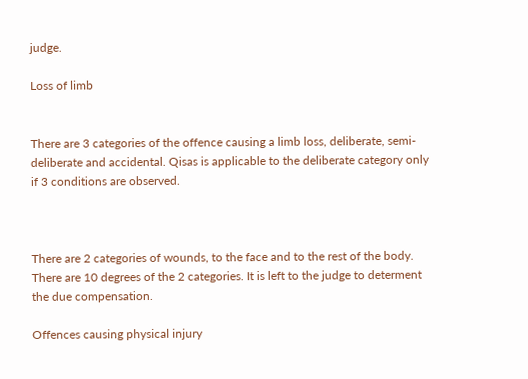judge.

Loss of limb


There are 3 categories of the offence causing a limb loss, deliberate, semi-deliberate and accidental. Qisas is applicable to the deliberate category only if 3 conditions are observed.



There are 2 categories of wounds, to the face and to the rest of the body. There are 10 degrees of the 2 categories. It is left to the judge to determent the due compensation.

Offences causing physical injury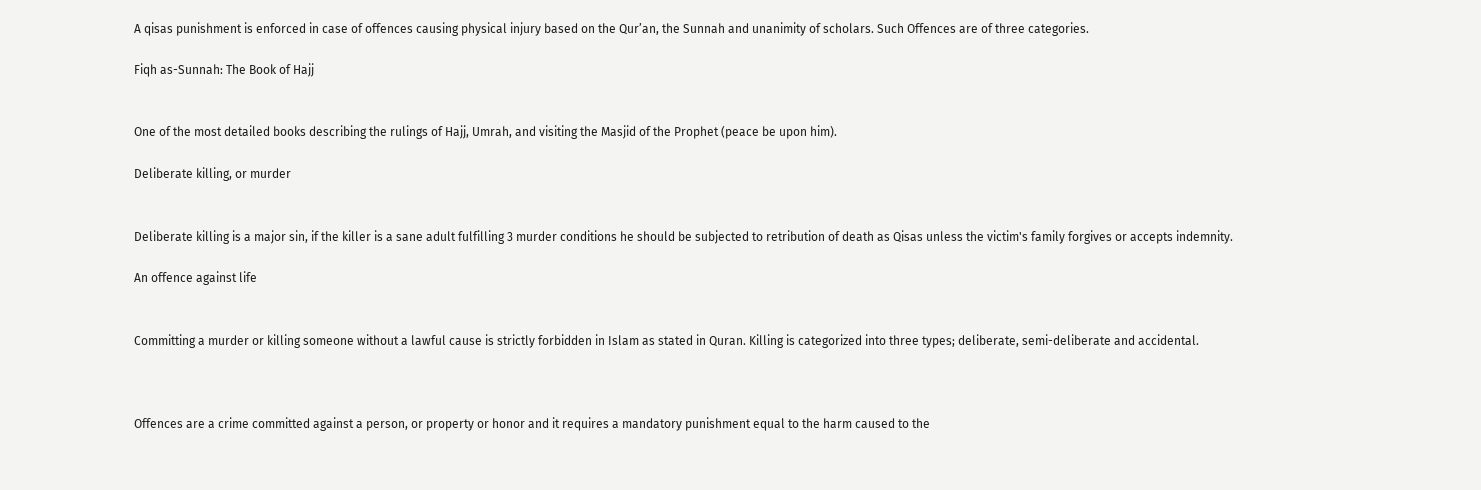A qisas punishment is enforced in case of offences causing physical injury based on the Qur’an, the Sunnah and unanimity of scholars. Such Offences are of three categories.

Fiqh as-Sunnah: The Book of Hajj


One of the most detailed books describing the rulings of Hajj, Umrah, and visiting the Masjid of the Prophet (peace be upon him).

Deliberate killing, or murder


Deliberate killing is a major sin, if the killer is a sane adult fulfilling 3 murder conditions he should be subjected to retribution of death as Qisas unless the victim's family forgives or accepts indemnity.

An offence against life


Committing a murder or killing someone without a lawful cause is strictly forbidden in Islam as stated in Quran. Killing is categorized into three types; deliberate, semi-deliberate and accidental.



Offences are a crime committed against a person, or property or honor and it requires a mandatory punishment equal to the harm caused to the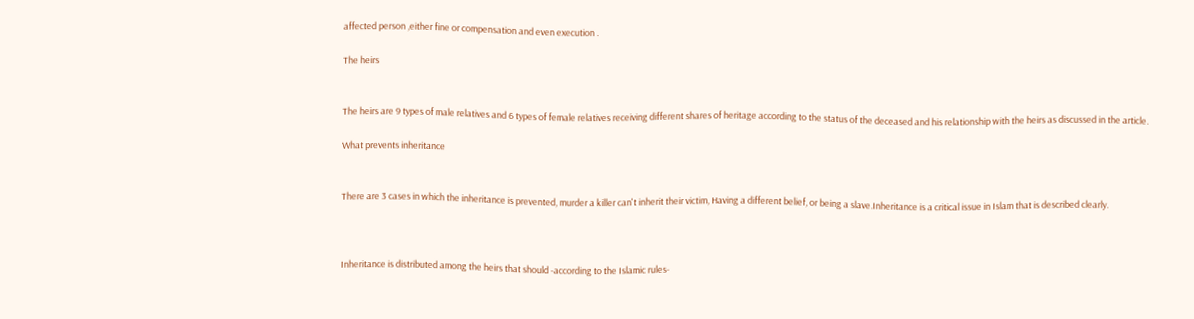affected person ,either fine or compensation and even execution .

The heirs


The heirs are 9 types of male relatives and 6 types of female relatives receiving different shares of heritage according to the status of the deceased and his relationship with the heirs as discussed in the article.

What prevents inheritance


There are 3 cases in which the inheritance is prevented, murder a killer can't inherit their victim, Having a different belief, or being a slave.Inheritance is a critical issue in Islam that is described clearly.



Inheritance is distributed among the heirs that should -according to the Islamic rules-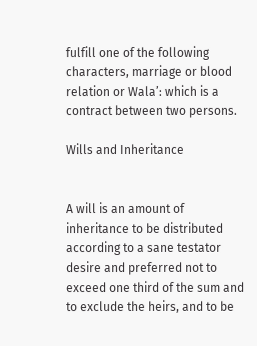fulfill one of the following characters, marriage or blood relation or Wala’: which is a contract between two persons.

Wills and Inheritance


A will is an amount of inheritance to be distributed according to a sane testator desire and preferred not to exceed one third of the sum and to exclude the heirs, and to be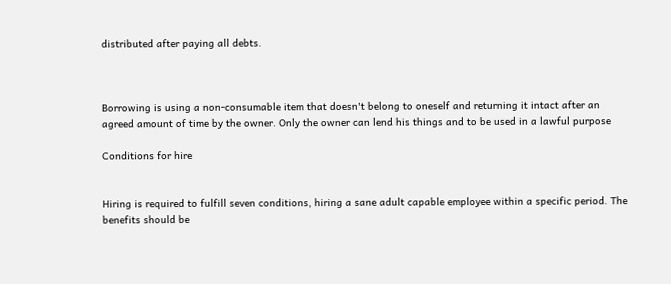distributed after paying all debts.



Borrowing is using a non-consumable item that doesn't belong to oneself and returning it intact after an agreed amount of time by the owner. Only the owner can lend his things and to be used in a lawful purpose

Conditions for hire


Hiring is required to fulfill seven conditions, hiring a sane adult capable employee within a specific period. The benefits should be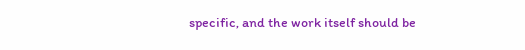specific, and the work itself should be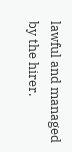lawful and managed by the hirer.